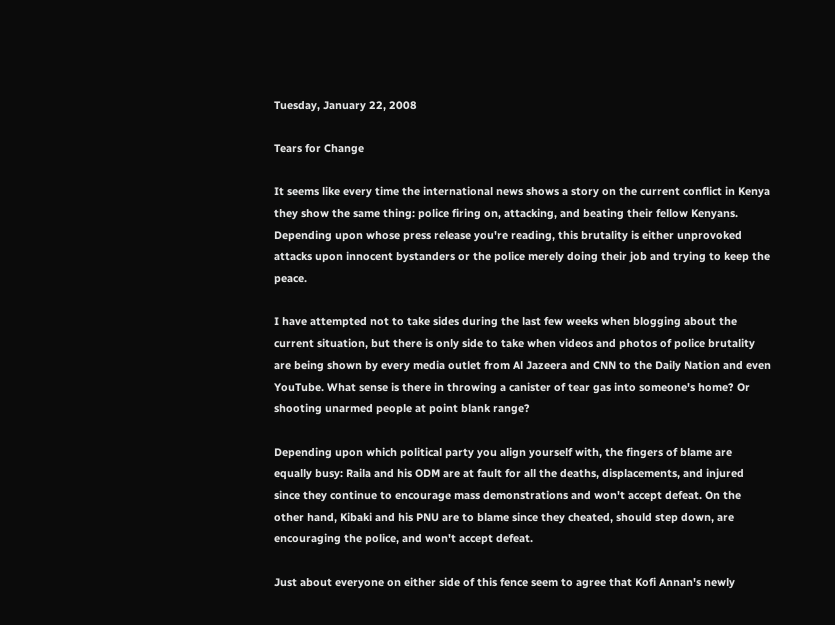Tuesday, January 22, 2008

Tears for Change

It seems like every time the international news shows a story on the current conflict in Kenya they show the same thing: police firing on, attacking, and beating their fellow Kenyans. Depending upon whose press release you're reading, this brutality is either unprovoked attacks upon innocent bystanders or the police merely doing their job and trying to keep the peace.

I have attempted not to take sides during the last few weeks when blogging about the current situation, but there is only side to take when videos and photos of police brutality are being shown by every media outlet from Al Jazeera and CNN to the Daily Nation and even YouTube. What sense is there in throwing a canister of tear gas into someone's home? Or shooting unarmed people at point blank range?

Depending upon which political party you align yourself with, the fingers of blame are equally busy: Raila and his ODM are at fault for all the deaths, displacements, and injured since they continue to encourage mass demonstrations and won't accept defeat. On the other hand, Kibaki and his PNU are to blame since they cheated, should step down, are encouraging the police, and won't accept defeat.

Just about everyone on either side of this fence seem to agree that Kofi Annan's newly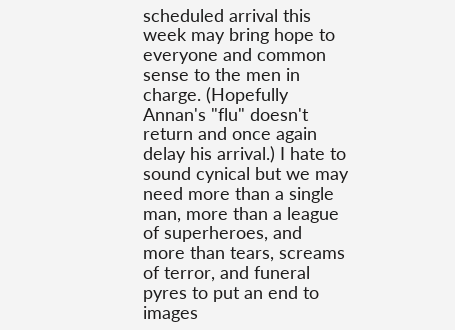scheduled arrival this week may bring hope to everyone and common sense to the men in charge. (Hopefully Annan's "flu" doesn't return and once again delay his arrival.) I hate to sound cynical but we may need more than a single man, more than a league of superheroes, and more than tears, screams of terror, and funeral pyres to put an end to images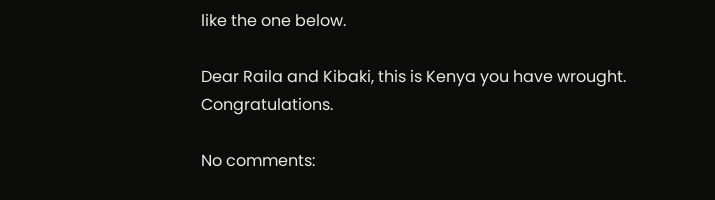like the one below.

Dear Raila and Kibaki, this is Kenya you have wrought. Congratulations.

No comments: